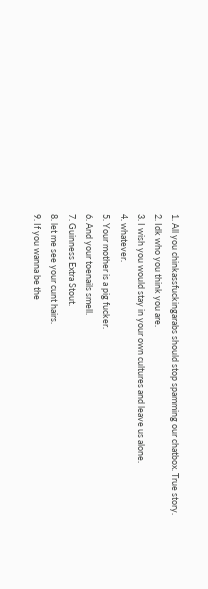1. All you chinkassfuckingarabs should stop spamming our chatbox. True story.
2. Idk who you think you are.
3. I wish you would stay in your own cultures and leave us alone.
4. whatever.
5. Your mother is a pig fucker.
6. And your toenails smell.
7. Guinness Extra Stout.
8. let me see your cunt hairs.
9. If you wanna be the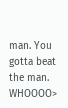man. You gotta beat the man. WHOOOO>